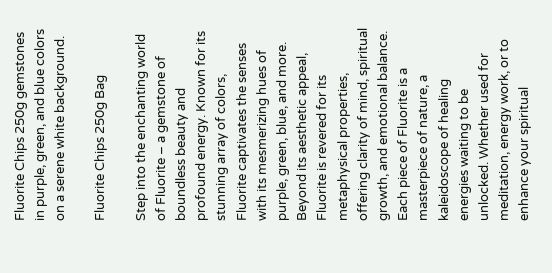Fluorite Chips 250g gemstones in purple, green, and blue colors on a serene white background.

Fluorite Chips 250g Bag

Step into the enchanting world of Fluorite – a gemstone of boundless beauty and profound energy. Known for its stunning array of colors, Fluorite captivates the senses with its mesmerizing hues of purple, green, blue, and more. Beyond its aesthetic appeal, Fluorite is revered for its metaphysical properties, offering clarity of mind, spiritual growth, and emotional balance. Each piece of Fluorite is a masterpiece of nature, a kaleidoscope of healing energies waiting to be unlocked. Whether used for meditation, energy work, or to enhance your spiritual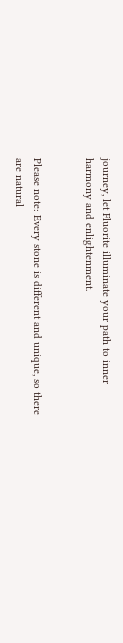journey, let Fluorite illuminate your path to inner harmony and enlightenment.


Please note: Every stone is different and unique, so there are natural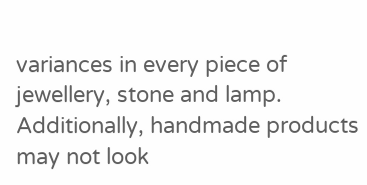variances in every piece of jewellery, stone and lamp. Additionally, handmade products may not look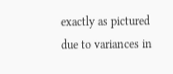exactly as pictured due to variances in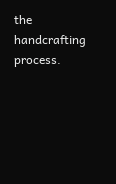the handcrafting process.